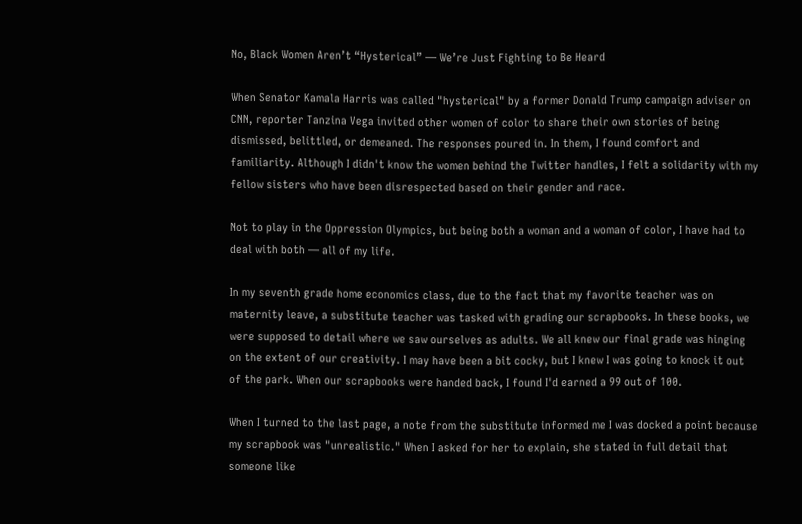No, Black Women Aren’t “Hysterical” — We’re Just Fighting to Be Heard

When Senator Kamala Harris was called "hysterical" by a former Donald Trump campaign adviser on CNN, reporter Tanzina Vega invited other women of color to share their own stories of being dismissed, belittled, or demeaned. The responses poured in. In them, I found comfort and familiarity. Although I didn't know the women behind the Twitter handles, I felt a solidarity with my fellow sisters who have been disrespected based on their gender and race.

Not to play in the Oppression Olympics, but being both a woman and a woman of color, I have had to deal with both — all of my life.

In my seventh grade home economics class, due to the fact that my favorite teacher was on maternity leave, a substitute teacher was tasked with grading our scrapbooks. In these books, we were supposed to detail where we saw ourselves as adults. We all knew our final grade was hinging on the extent of our creativity. I may have been a bit cocky, but I knew I was going to knock it out of the park. When our scrapbooks were handed back, I found I'd earned a 99 out of 100.

When I turned to the last page, a note from the substitute informed me I was docked a point because my scrapbook was "unrealistic." When I asked for her to explain, she stated in full detail that someone like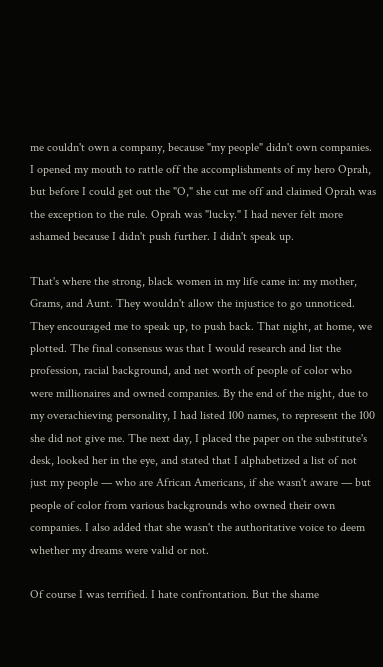me couldn't own a company, because "my people" didn't own companies. I opened my mouth to rattle off the accomplishments of my hero Oprah, but before I could get out the "O," she cut me off and claimed Oprah was the exception to the rule. Oprah was "lucky." I had never felt more ashamed because I didn't push further. I didn't speak up.

That's where the strong, black women in my life came in: my mother, Grams, and Aunt. They wouldn't allow the injustice to go unnoticed. They encouraged me to speak up, to push back. That night, at home, we plotted. The final consensus was that I would research and list the profession, racial background, and net worth of people of color who were millionaires and owned companies. By the end of the night, due to my overachieving personality, I had listed 100 names, to represent the 100 she did not give me. The next day, I placed the paper on the substitute's desk, looked her in the eye, and stated that I alphabetized a list of not just my people — who are African Americans, if she wasn't aware — but people of color from various backgrounds who owned their own companies. I also added that she wasn't the authoritative voice to deem whether my dreams were valid or not.

Of course I was terrified. I hate confrontation. But the shame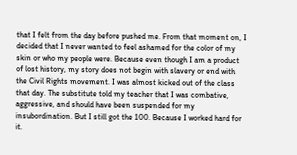that I felt from the day before pushed me. From that moment on, I decided that I never wanted to feel ashamed for the color of my skin or who my people were. Because even though I am a product of lost history, my story does not begin with slavery or end with the Civil Rights movement. I was almost kicked out of the class that day. The substitute told my teacher that I was combative, aggressive, and should have been suspended for my insubordination. But I still got the 100. Because I worked hard for it.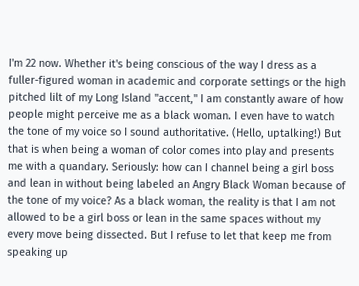I'm 22 now. Whether it's being conscious of the way I dress as a fuller-figured woman in academic and corporate settings or the high pitched lilt of my Long Island "accent," I am constantly aware of how people might perceive me as a black woman. I even have to watch the tone of my voice so I sound authoritative. (Hello, uptalking!) But that is when being a woman of color comes into play and presents me with a quandary. Seriously: how can I channel being a girl boss and lean in without being labeled an Angry Black Woman because of the tone of my voice? As a black woman, the reality is that I am not allowed to be a girl boss or lean in the same spaces without my every move being dissected. But I refuse to let that keep me from speaking up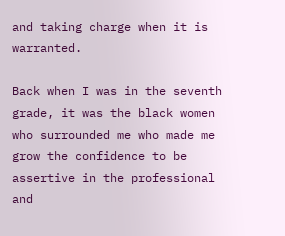and taking charge when it is warranted.

Back when I was in the seventh grade, it was the black women who surrounded me who made me grow the confidence to be assertive in the professional and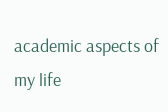academic aspects of my life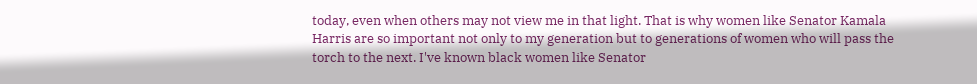today, even when others may not view me in that light. That is why women like Senator Kamala Harris are so important not only to my generation but to generations of women who will pass the torch to the next. I've known black women like Senator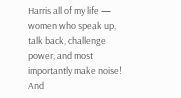Harris all of my life — women who speak up, talk back, challenge power, and most importantly make noise! And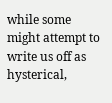while some might attempt to write us off as hysterical,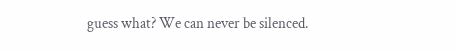guess what? We can never be silenced.